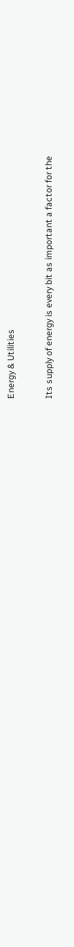Energy & Utilities

Its supply of energy is every bit as important a factor for the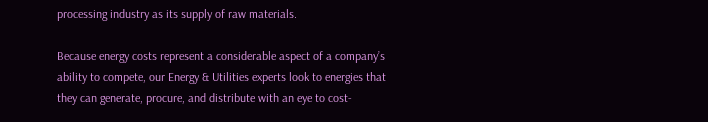processing industry as its supply of raw materials.

Because energy costs represent a considerable aspect of a company’s ability to compete, our Energy & Utilities experts look to energies that they can generate, procure, and distribute with an eye to cost-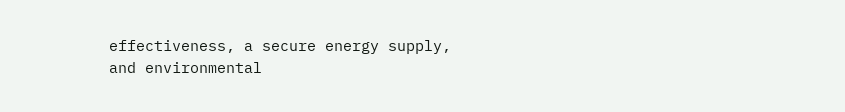effectiveness, a secure energy supply, and environmental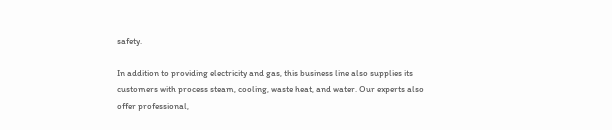safety.

In addition to providing electricity and gas, this business line also supplies its customers with process steam, cooling, waste heat, and water. Our experts also offer professional,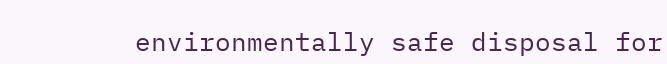environmentally safe disposal for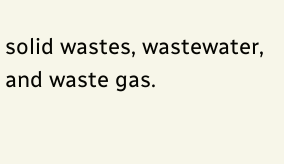solid wastes, wastewater, and waste gas.